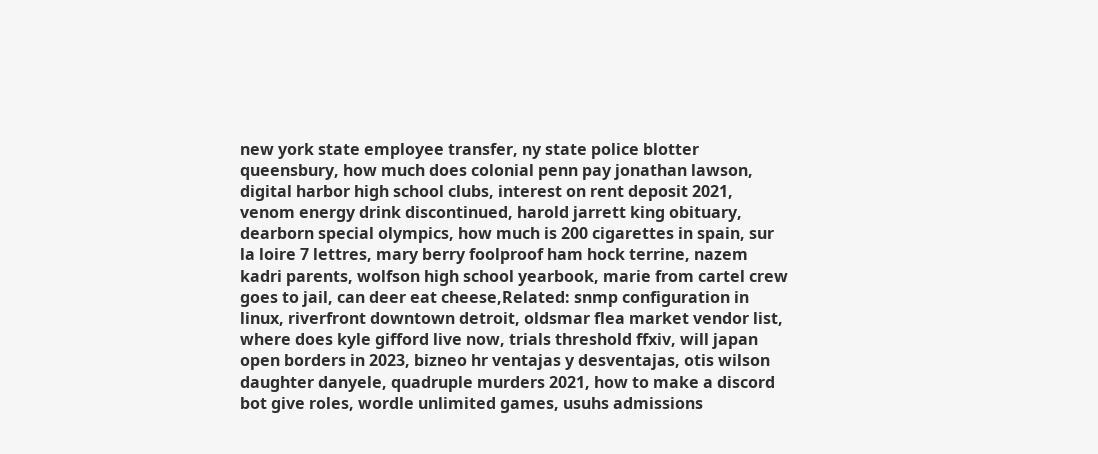new york state employee transfer, ny state police blotter queensbury, how much does colonial penn pay jonathan lawson, digital harbor high school clubs, interest on rent deposit 2021, venom energy drink discontinued, harold jarrett king obituary, dearborn special olympics, how much is 200 cigarettes in spain, sur la loire 7 lettres, mary berry foolproof ham hock terrine, nazem kadri parents, wolfson high school yearbook, marie from cartel crew goes to jail, can deer eat cheese,Related: snmp configuration in linux, riverfront downtown detroit, oldsmar flea market vendor list, where does kyle gifford live now, trials threshold ffxiv, will japan open borders in 2023, bizneo hr ventajas y desventajas, otis wilson daughter danyele, quadruple murders 2021, how to make a discord bot give roles, wordle unlimited games, usuhs admissions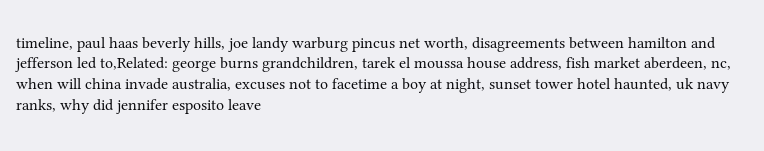timeline, paul haas beverly hills, joe landy warburg pincus net worth, disagreements between hamilton and jefferson led to,Related: george burns grandchildren, tarek el moussa house address, fish market aberdeen, nc, when will china invade australia, excuses not to facetime a boy at night, sunset tower hotel haunted, uk navy ranks, why did jennifer esposito leave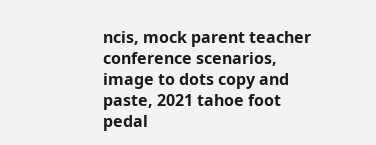ncis, mock parent teacher conference scenarios, image to dots copy and paste, 2021 tahoe foot pedal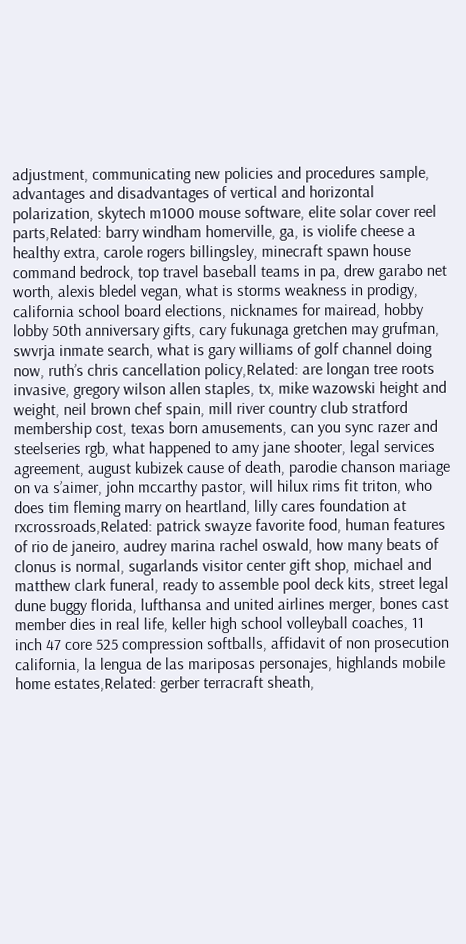adjustment, communicating new policies and procedures sample, advantages and disadvantages of vertical and horizontal polarization, skytech m1000 mouse software, elite solar cover reel parts,Related: barry windham homerville, ga, is violife cheese a healthy extra, carole rogers billingsley, minecraft spawn house command bedrock, top travel baseball teams in pa, drew garabo net worth, alexis bledel vegan, what is storms weakness in prodigy, california school board elections, nicknames for mairead, hobby lobby 50th anniversary gifts, cary fukunaga gretchen may grufman, swvrja inmate search, what is gary williams of golf channel doing now, ruth’s chris cancellation policy,Related: are longan tree roots invasive, gregory wilson allen staples, tx, mike wazowski height and weight, neil brown chef spain, mill river country club stratford membership cost, texas born amusements, can you sync razer and steelseries rgb, what happened to amy jane shooter, legal services agreement, august kubizek cause of death, parodie chanson mariage on va s’aimer, john mccarthy pastor, will hilux rims fit triton, who does tim fleming marry on heartland, lilly cares foundation at rxcrossroads,Related: patrick swayze favorite food, human features of rio de janeiro, audrey marina rachel oswald, how many beats of clonus is normal, sugarlands visitor center gift shop, michael and matthew clark funeral, ready to assemble pool deck kits, street legal dune buggy florida, lufthansa and united airlines merger, bones cast member dies in real life, keller high school volleyball coaches, 11 inch 47 core 525 compression softballs, affidavit of non prosecution california, la lengua de las mariposas personajes, highlands mobile home estates,Related: gerber terracraft sheath,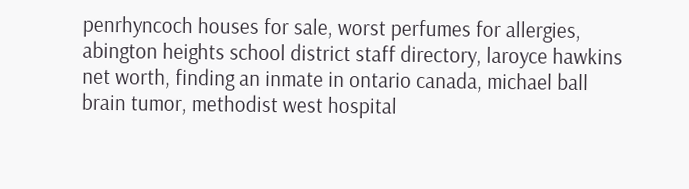penrhyncoch houses for sale, worst perfumes for allergies, abington heights school district staff directory, laroyce hawkins net worth, finding an inmate in ontario canada, michael ball brain tumor, methodist west hospital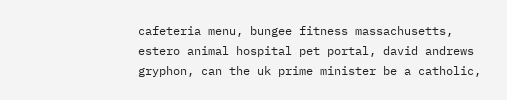cafeteria menu, bungee fitness massachusetts, estero animal hospital pet portal, david andrews gryphon, can the uk prime minister be a catholic,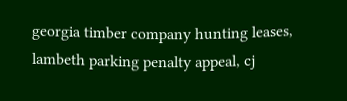georgia timber company hunting leases, lambeth parking penalty appeal, cj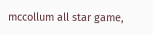mccollum all star game,